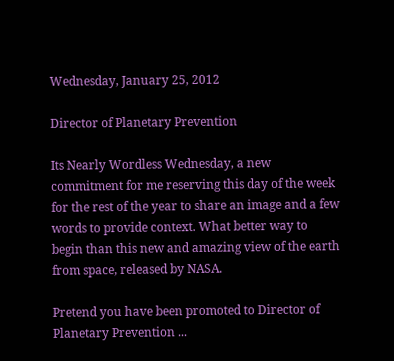Wednesday, January 25, 2012

Director of Planetary Prevention

Its Nearly Wordless Wednesday, a new commitment for me reserving this day of the week for the rest of the year to share an image and a few words to provide context. What better way to begin than this new and amazing view of the earth from space, released by NASA.

Pretend you have been promoted to Director of Planetary Prevention ...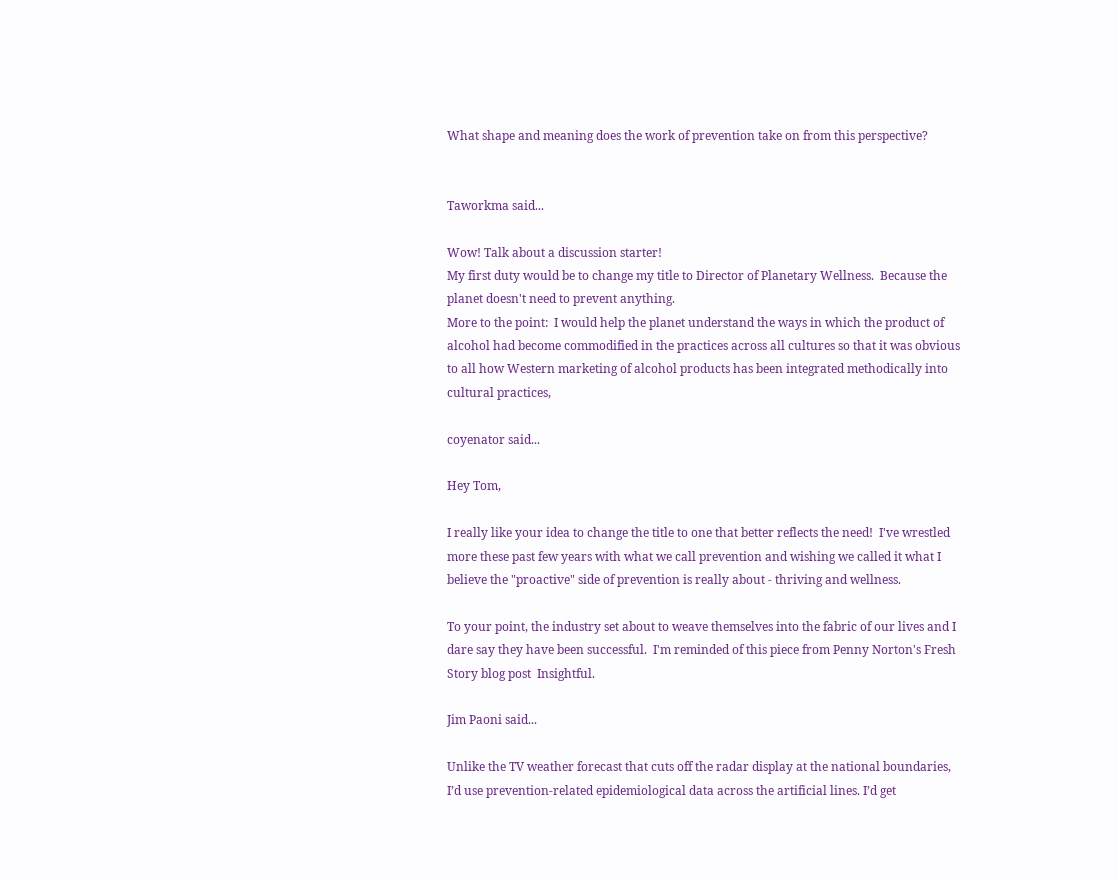What shape and meaning does the work of prevention take on from this perspective?


Taworkma said...

Wow! Talk about a discussion starter!
My first duty would be to change my title to Director of Planetary Wellness.  Because the planet doesn't need to prevent anything.
More to the point:  I would help the planet understand the ways in which the product of alcohol had become commodified in the practices across all cultures so that it was obvious to all how Western marketing of alcohol products has been integrated methodically into cultural practices,

coyenator said...

Hey Tom,

I really like your idea to change the title to one that better reflects the need!  I've wrestled more these past few years with what we call prevention and wishing we called it what I believe the "proactive" side of prevention is really about - thriving and wellness.

To your point, the industry set about to weave themselves into the fabric of our lives and I dare say they have been successful.  I'm reminded of this piece from Penny Norton's Fresh Story blog post  Insightful.

Jim Paoni said...

Unlike the TV weather forecast that cuts off the radar display at the national boundaries, I’d use prevention-related epidemiological data across the artificial lines. I’d get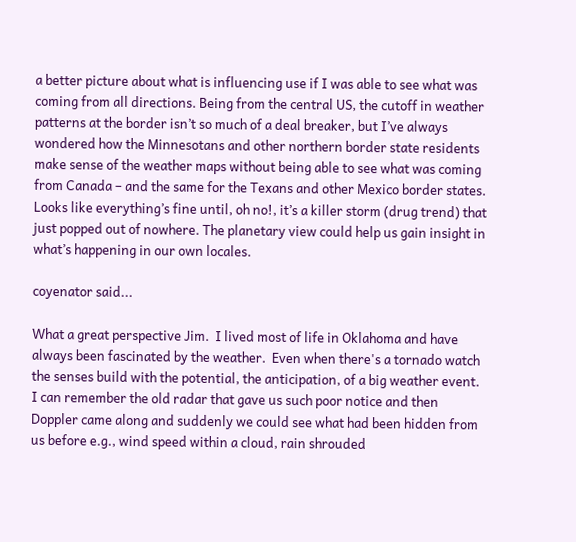a better picture about what is influencing use if I was able to see what was coming from all directions. Being from the central US, the cutoff in weather patterns at the border isn’t so much of a deal breaker, but I’ve always wondered how the Minnesotans and other northern border state residents make sense of the weather maps without being able to see what was coming from Canada – and the same for the Texans and other Mexico border states. Looks like everything’s fine until, oh no!, it’s a killer storm (drug trend) that just popped out of nowhere. The planetary view could help us gain insight in what’s happening in our own locales.

coyenator said...

What a great perspective Jim.  I lived most of life in Oklahoma and have always been fascinated by the weather.  Even when there's a tornado watch the senses build with the potential, the anticipation, of a big weather event.  I can remember the old radar that gave us such poor notice and then Doppler came along and suddenly we could see what had been hidden from us before e.g., wind speed within a cloud, rain shrouded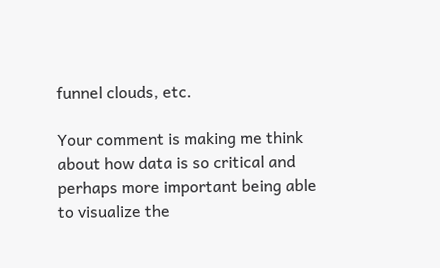funnel clouds, etc.

Your comment is making me think about how data is so critical and perhaps more important being able to visualize the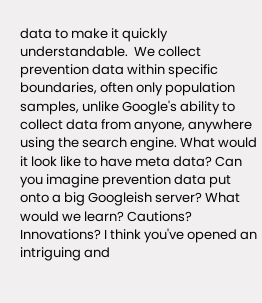data to make it quickly understandable.  We collect prevention data within specific boundaries, often only population samples, unlike Google's ability to collect data from anyone, anywhere using the search engine. What would it look like to have meta data? Can you imagine prevention data put onto a big Googleish server? What would we learn? Cautions? Innovations? I think you've opened an intriguing and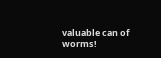valuable can of worms!